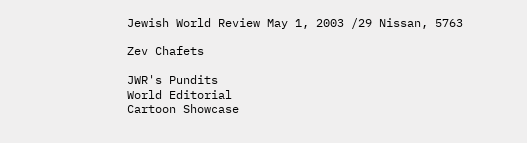Jewish World Review May 1, 2003 /29 Nissan, 5763

Zev Chafets

JWR's Pundits
World Editorial
Cartoon Showcase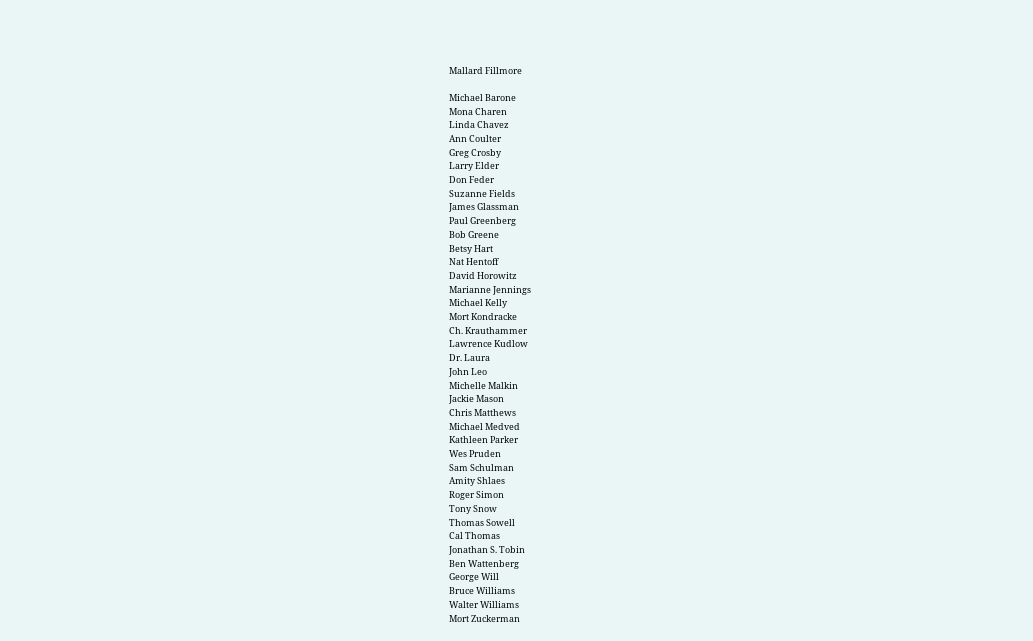Mallard Fillmore

Michael Barone
Mona Charen
Linda Chavez
Ann Coulter
Greg Crosby
Larry Elder
Don Feder
Suzanne Fields
James Glassman
Paul Greenberg
Bob Greene
Betsy Hart
Nat Hentoff
David Horowitz
Marianne Jennings
Michael Kelly
Mort Kondracke
Ch. Krauthammer
Lawrence Kudlow
Dr. Laura
John Leo
Michelle Malkin
Jackie Mason
Chris Matthews
Michael Medved
Kathleen Parker
Wes Pruden
Sam Schulman
Amity Shlaes
Roger Simon
Tony Snow
Thomas Sowell
Cal Thomas
Jonathan S. Tobin
Ben Wattenberg
George Will
Bruce Williams
Walter Williams
Mort Zuckerman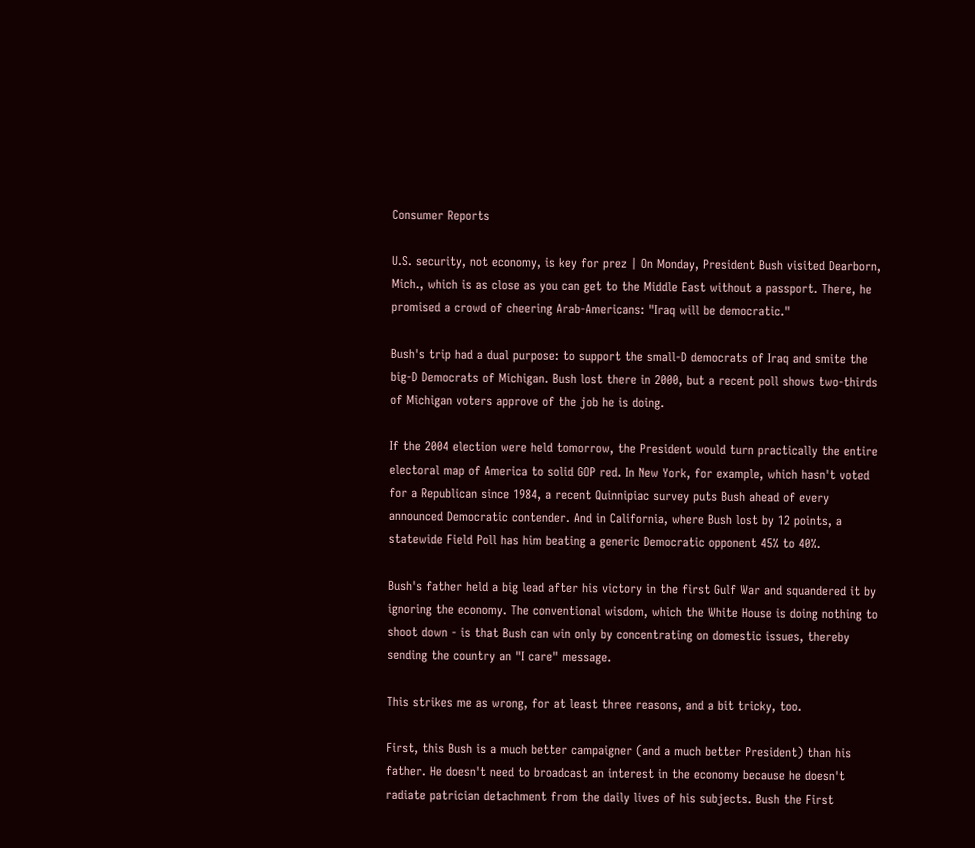Consumer Reports

U.S. security, not economy, is key for prez | On Monday, President Bush visited Dearborn, Mich., which is as close as you can get to the Middle East without a passport. There, he promised a crowd of cheering Arab-Americans: "Iraq will be democratic."

Bush's trip had a dual purpose: to support the small-D democrats of Iraq and smite the big-D Democrats of Michigan. Bush lost there in 2000, but a recent poll shows two-thirds of Michigan voters approve of the job he is doing.

If the 2004 election were held tomorrow, the President would turn practically the entire electoral map of America to solid GOP red. In New York, for example, which hasn't voted for a Republican since 1984, a recent Quinnipiac survey puts Bush ahead of every announced Democratic contender. And in California, where Bush lost by 12 points, a statewide Field Poll has him beating a generic Democratic opponent 45% to 40%.

Bush's father held a big lead after his victory in the first Gulf War and squandered it by ignoring the economy. The conventional wisdom, which the White House is doing nothing to shoot down - is that Bush can win only by concentrating on domestic issues, thereby sending the country an "I care" message.

This strikes me as wrong, for at least three reasons, and a bit tricky, too.

First, this Bush is a much better campaigner (and a much better President) than his father. He doesn't need to broadcast an interest in the economy because he doesn't radiate patrician detachment from the daily lives of his subjects. Bush the First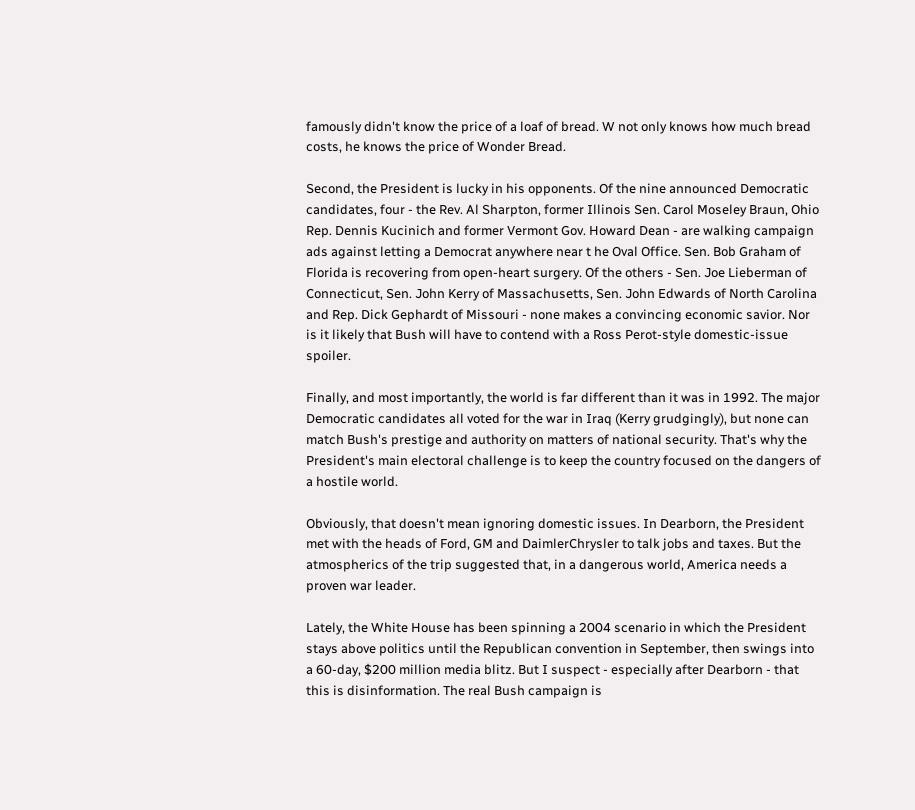famously didn't know the price of a loaf of bread. W not only knows how much bread costs, he knows the price of Wonder Bread.

Second, the President is lucky in his opponents. Of the nine announced Democratic candidates, four - the Rev. Al Sharpton, former Illinois Sen. Carol Moseley Braun, Ohio Rep. Dennis Kucinich and former Vermont Gov. Howard Dean - are walking campaign ads against letting a Democrat anywhere near t he Oval Office. Sen. Bob Graham of Florida is recovering from open-heart surgery. Of the others - Sen. Joe Lieberman of Connecticut, Sen. John Kerry of Massachusetts, Sen. John Edwards of North Carolina and Rep. Dick Gephardt of Missouri - none makes a convincing economic savior. Nor is it likely that Bush will have to contend with a Ross Perot-style domestic-issue spoiler.

Finally, and most importantly, the world is far different than it was in 1992. The major Democratic candidates all voted for the war in Iraq (Kerry grudgingly), but none can match Bush's prestige and authority on matters of national security. That's why the President's main electoral challenge is to keep the country focused on the dangers of a hostile world.

Obviously, that doesn't mean ignoring domestic issues. In Dearborn, the President met with the heads of Ford, GM and DaimlerChrysler to talk jobs and taxes. But the atmospherics of the trip suggested that, in a dangerous world, America needs a proven war leader.

Lately, the White House has been spinning a 2004 scenario in which the President stays above politics until the Republican convention in September, then swings into a 60-day, $200 million media blitz. But I suspect - especially after Dearborn - that this is disinformation. The real Bush campaign is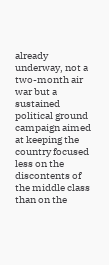already underway, not a two-month air war but a sustained political ground campaign aimed at keeping the country focused less on the discontents of the middle class than on the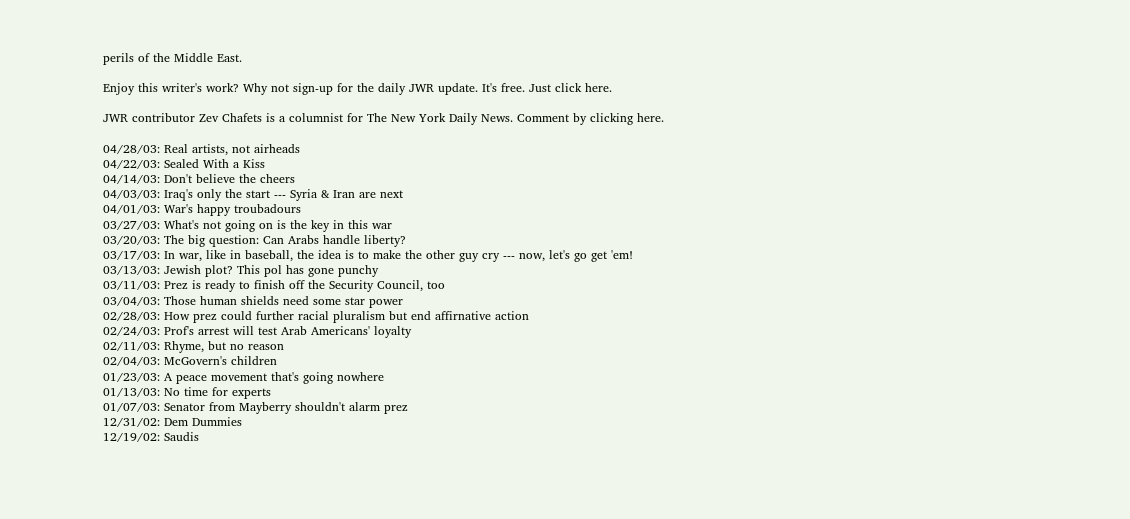perils of the Middle East.

Enjoy this writer's work? Why not sign-up for the daily JWR update. It's free. Just click here.

JWR contributor Zev Chafets is a columnist for The New York Daily News. Comment by clicking here.

04/28/03: Real artists, not airheads
04/22/03: Sealed With a Kiss
04/14/03: Don't believe the cheers
04/03/03: Iraq's only the start --- Syria & Iran are next
04/01/03: War's happy troubadours
03/27/03: What's not going on is the key in this war
03/20/03: The big question: Can Arabs handle liberty?
03/17/03: In war, like in baseball, the idea is to make the other guy cry --- now, let's go get 'em!
03/13/03: Jewish plot? This pol has gone punchy
03/11/03: Prez is ready to finish off the Security Council, too
03/04/03: Those human shields need some star power
02/28/03: How prez could further racial pluralism but end affirnative action
02/24/03: Prof's arrest will test Arab Americans' loyalty
02/11/03: Rhyme, but no reason
02/04/03: McGovern's children
01/23/03: A peace movement that's going nowhere
01/13/03: No time for experts
01/07/03: Senator from Mayberry shouldn't alarm prez
12/31/02: Dem Dummies
12/19/02: Saudis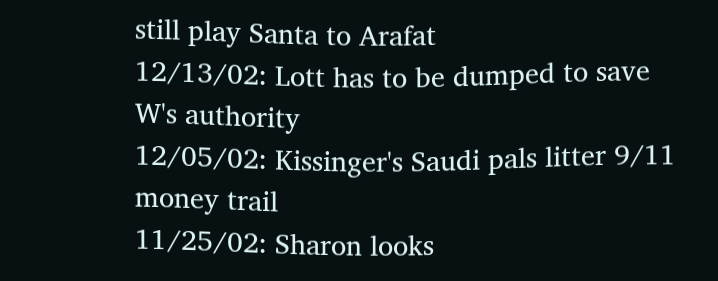still play Santa to Arafat
12/13/02: Lott has to be dumped to save W's authority
12/05/02: Kissinger's Saudi pals litter 9/11 money trail
11/25/02: Sharon looks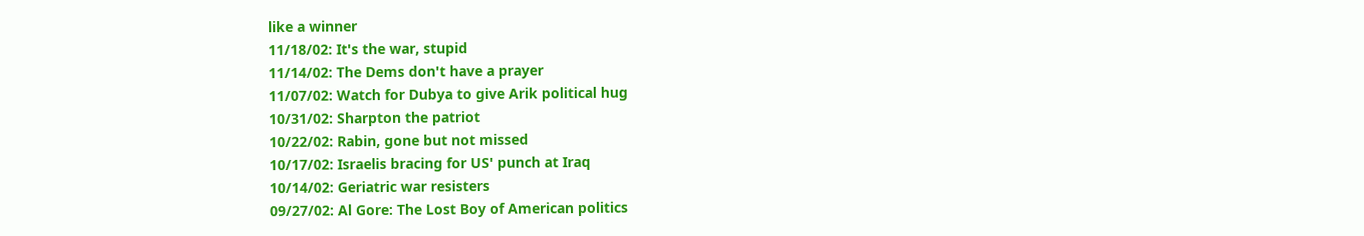like a winner
11/18/02: It's the war, stupid
11/14/02: The Dems don't have a prayer
11/07/02: Watch for Dubya to give Arik political hug
10/31/02: Sharpton the patriot
10/22/02: Rabin, gone but not missed
10/17/02: Israelis bracing for US' punch at Iraq
10/14/02: Geriatric war resisters
09/27/02: Al Gore: The Lost Boy of American politics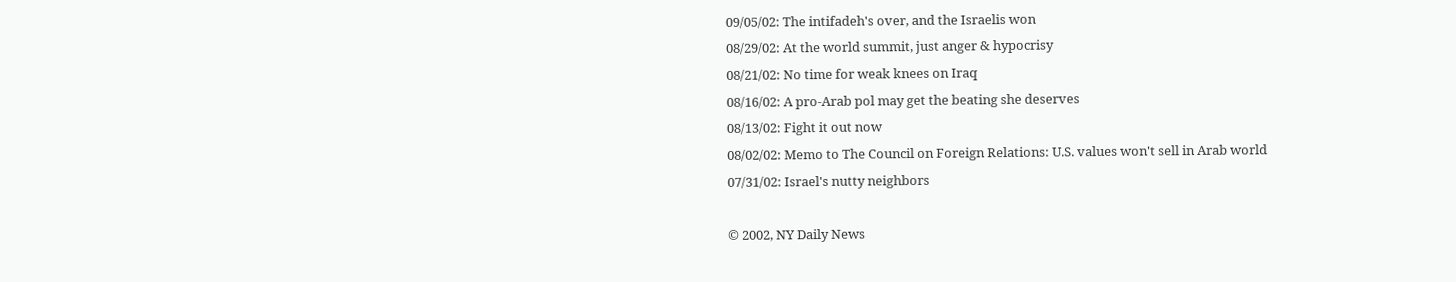09/05/02: The intifadeh's over, and the Israelis won
08/29/02: At the world summit, just anger & hypocrisy
08/21/02: No time for weak knees on Iraq
08/16/02: A pro-Arab pol may get the beating she deserves
08/13/02: Fight it out now
08/02/02: Memo to The Council on Foreign Relations: U.S. values won't sell in Arab world
07/31/02: Israel's nutty neighbors

© 2002, NY Daily News